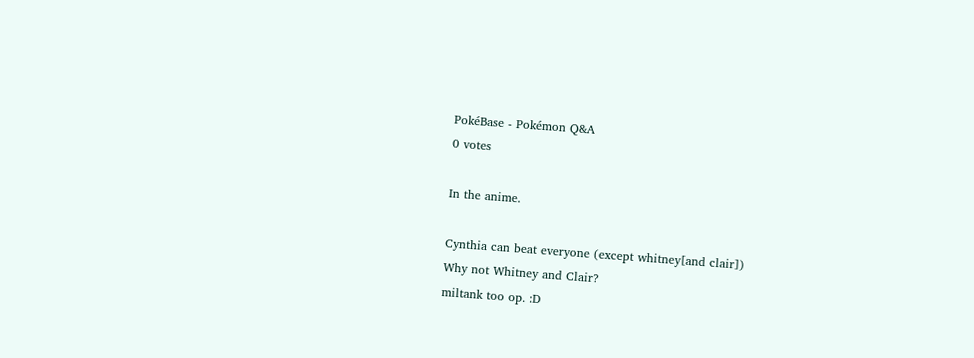PokéBase - Pokémon Q&A
0 votes

In the anime.

Cynthia can beat everyone (except whitney[and clair])
Why not Whitney and Clair?
miltank too op. :D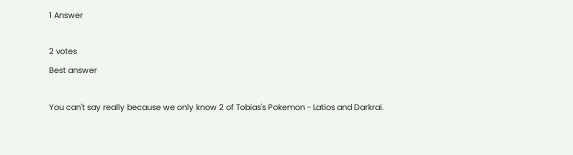1 Answer

2 votes
Best answer

You can't say really because we only know 2 of Tobias's Pokemon - Latios and Darkrai.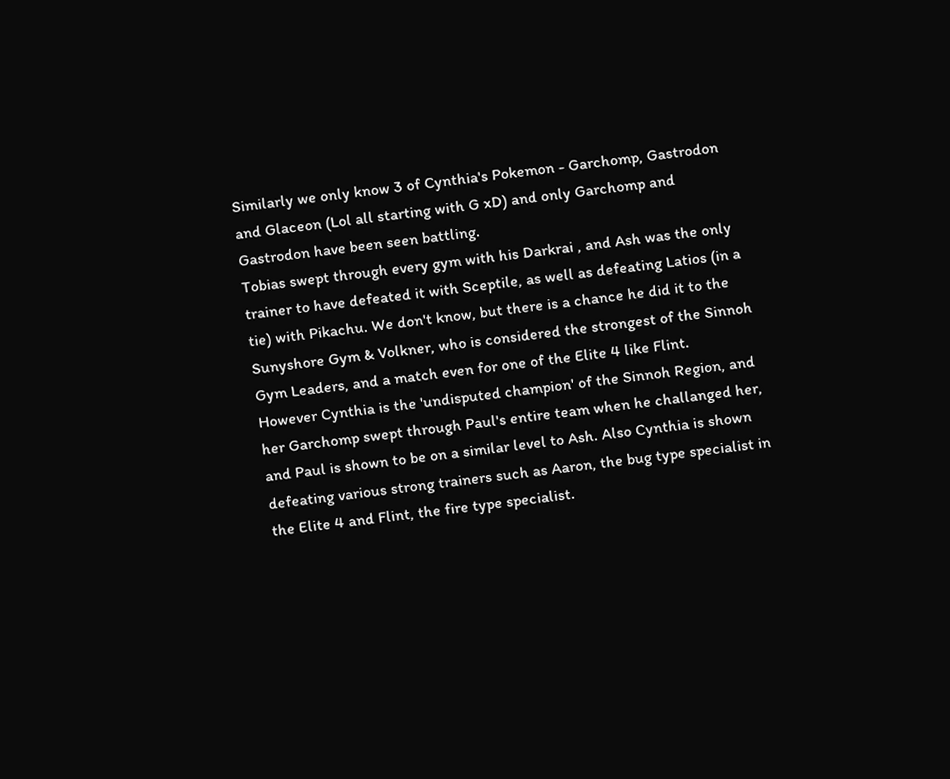Similarly we only know 3 of Cynthia's Pokemon - Garchomp, Gastrodon and Glaceon (Lol all starting with G xD) and only Garchomp and Gastrodon have been seen battling.
Tobias swept through every gym with his Darkrai , and Ash was the only trainer to have defeated it with Sceptile, as well as defeating Latios (in a tie) with Pikachu. We don't know, but there is a chance he did it to the Sunyshore Gym & Volkner, who is considered the strongest of the Sinnoh Gym Leaders, and a match even for one of the Elite 4 like Flint.
However Cynthia is the 'undisputed champion' of the Sinnoh Region, and her Garchomp swept through Paul's entire team when he challanged her, and Paul is shown to be on a similar level to Ash. Also Cynthia is shown defeating various strong trainers such as Aaron, the bug type specialist in the Elite 4 and Flint, the fire type specialist.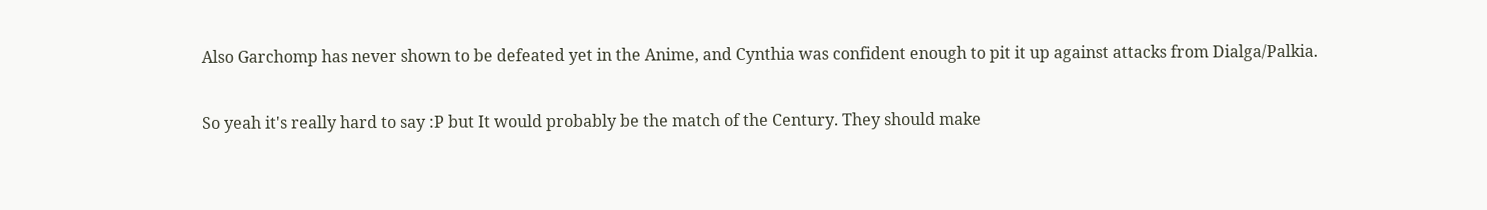Also Garchomp has never shown to be defeated yet in the Anime, and Cynthia was confident enough to pit it up against attacks from Dialga/Palkia.

So yeah it's really hard to say :P but It would probably be the match of the Century. They should make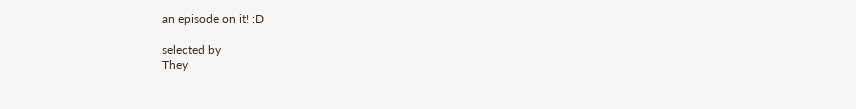an episode on it! :D

selected by
They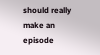should really make an episode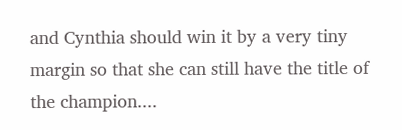and Cynthia should win it by a very tiny margin so that she can still have the title of the champion....